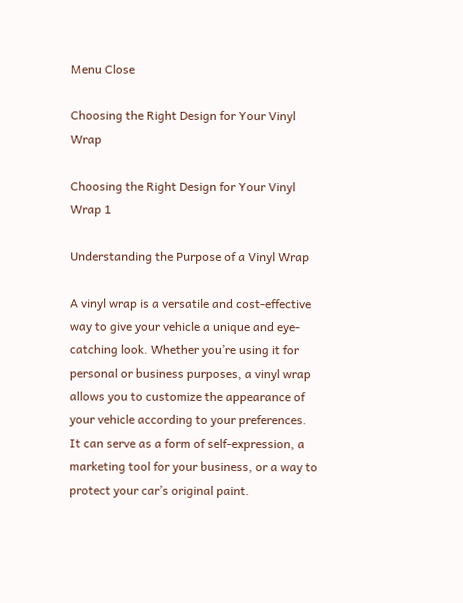Menu Close

Choosing the Right Design for Your Vinyl Wrap

Choosing the Right Design for Your Vinyl Wrap 1

Understanding the Purpose of a Vinyl Wrap

A vinyl wrap is a versatile and cost-effective way to give your vehicle a unique and eye-catching look. Whether you’re using it for personal or business purposes, a vinyl wrap allows you to customize the appearance of your vehicle according to your preferences. It can serve as a form of self-expression, a marketing tool for your business, or a way to protect your car’s original paint.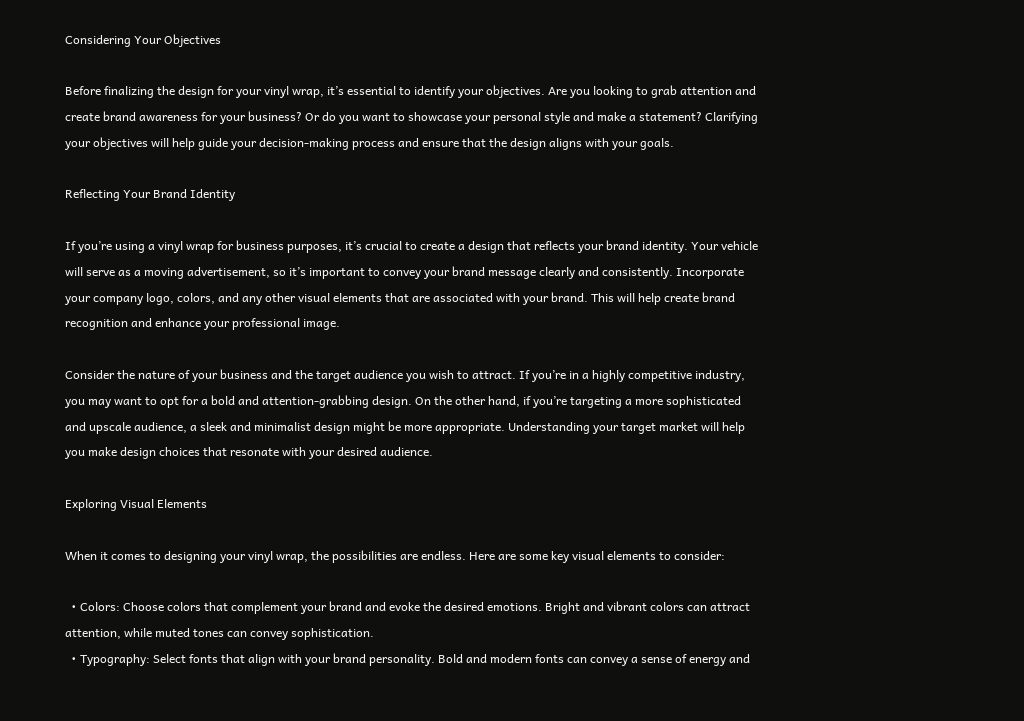Considering Your Objectives

Before finalizing the design for your vinyl wrap, it’s essential to identify your objectives. Are you looking to grab attention and create brand awareness for your business? Or do you want to showcase your personal style and make a statement? Clarifying your objectives will help guide your decision-making process and ensure that the design aligns with your goals.

Reflecting Your Brand Identity

If you’re using a vinyl wrap for business purposes, it’s crucial to create a design that reflects your brand identity. Your vehicle will serve as a moving advertisement, so it’s important to convey your brand message clearly and consistently. Incorporate your company logo, colors, and any other visual elements that are associated with your brand. This will help create brand recognition and enhance your professional image.

Consider the nature of your business and the target audience you wish to attract. If you’re in a highly competitive industry, you may want to opt for a bold and attention-grabbing design. On the other hand, if you’re targeting a more sophisticated and upscale audience, a sleek and minimalist design might be more appropriate. Understanding your target market will help you make design choices that resonate with your desired audience.

Exploring Visual Elements

When it comes to designing your vinyl wrap, the possibilities are endless. Here are some key visual elements to consider:

  • Colors: Choose colors that complement your brand and evoke the desired emotions. Bright and vibrant colors can attract attention, while muted tones can convey sophistication.
  • Typography: Select fonts that align with your brand personality. Bold and modern fonts can convey a sense of energy and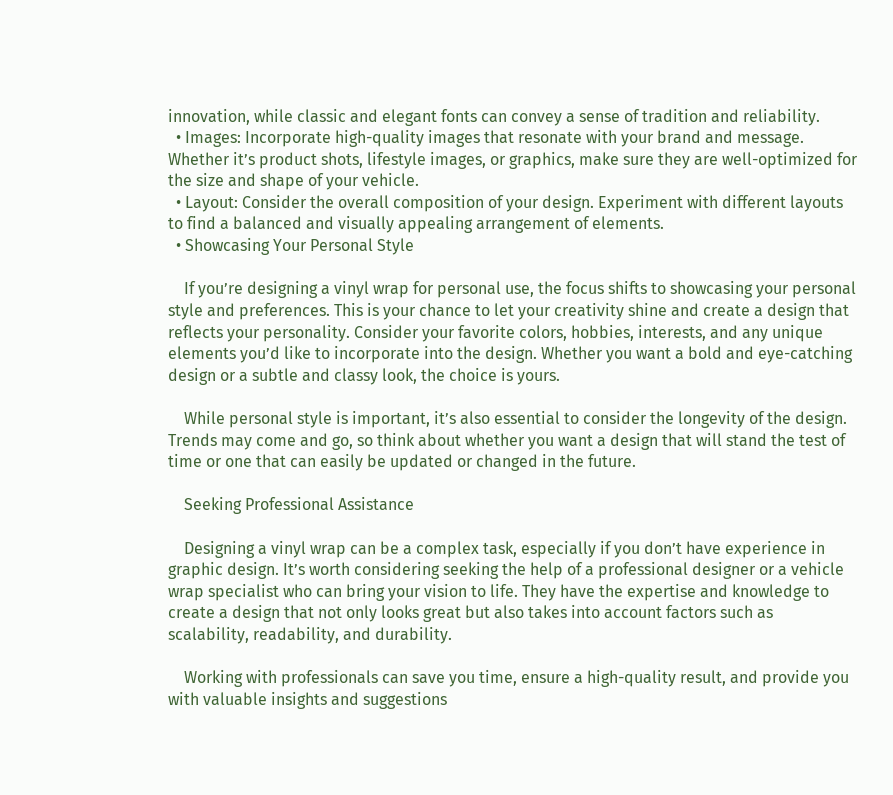innovation, while classic and elegant fonts can convey a sense of tradition and reliability.
  • Images: Incorporate high-quality images that resonate with your brand and message. Whether it’s product shots, lifestyle images, or graphics, make sure they are well-optimized for the size and shape of your vehicle.
  • Layout: Consider the overall composition of your design. Experiment with different layouts to find a balanced and visually appealing arrangement of elements.
  • Showcasing Your Personal Style

    If you’re designing a vinyl wrap for personal use, the focus shifts to showcasing your personal style and preferences. This is your chance to let your creativity shine and create a design that reflects your personality. Consider your favorite colors, hobbies, interests, and any unique elements you’d like to incorporate into the design. Whether you want a bold and eye-catching design or a subtle and classy look, the choice is yours.

    While personal style is important, it’s also essential to consider the longevity of the design. Trends may come and go, so think about whether you want a design that will stand the test of time or one that can easily be updated or changed in the future.

    Seeking Professional Assistance

    Designing a vinyl wrap can be a complex task, especially if you don’t have experience in graphic design. It’s worth considering seeking the help of a professional designer or a vehicle wrap specialist who can bring your vision to life. They have the expertise and knowledge to create a design that not only looks great but also takes into account factors such as scalability, readability, and durability.

    Working with professionals can save you time, ensure a high-quality result, and provide you with valuable insights and suggestions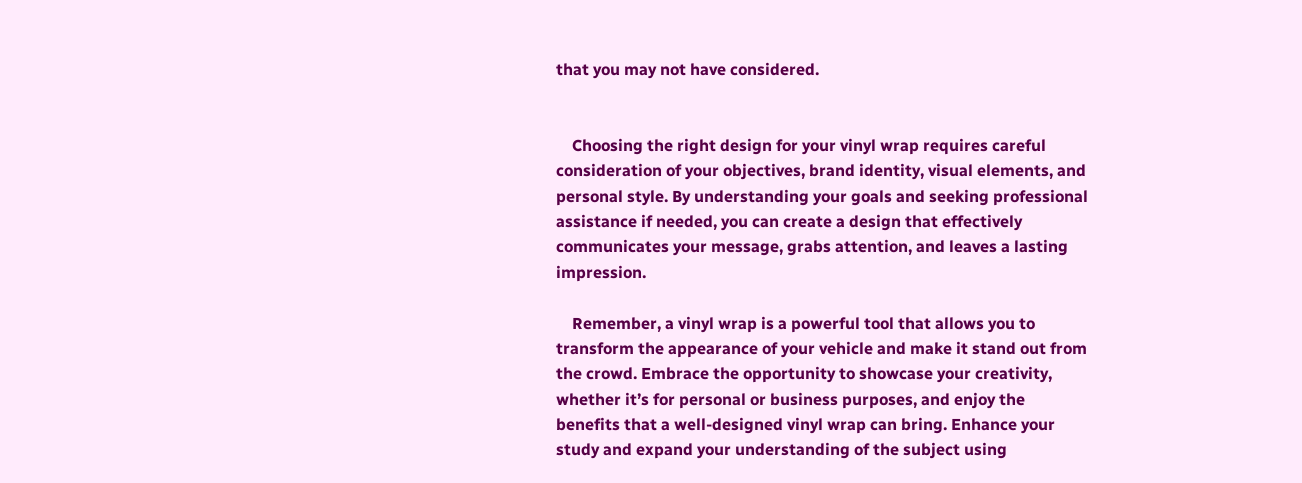that you may not have considered.


    Choosing the right design for your vinyl wrap requires careful consideration of your objectives, brand identity, visual elements, and personal style. By understanding your goals and seeking professional assistance if needed, you can create a design that effectively communicates your message, grabs attention, and leaves a lasting impression.

    Remember, a vinyl wrap is a powerful tool that allows you to transform the appearance of your vehicle and make it stand out from the crowd. Embrace the opportunity to showcase your creativity, whether it’s for personal or business purposes, and enjoy the benefits that a well-designed vinyl wrap can bring. Enhance your study and expand your understanding of the subject using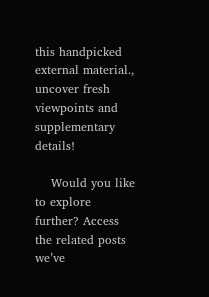this handpicked external material., uncover fresh viewpoints and supplementary details!

    Would you like to explore further? Access the related posts we’ve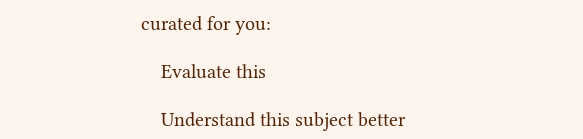curated for you:

    Evaluate this

    Understand this subject better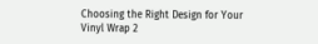Choosing the Right Design for Your Vinyl Wrap 2